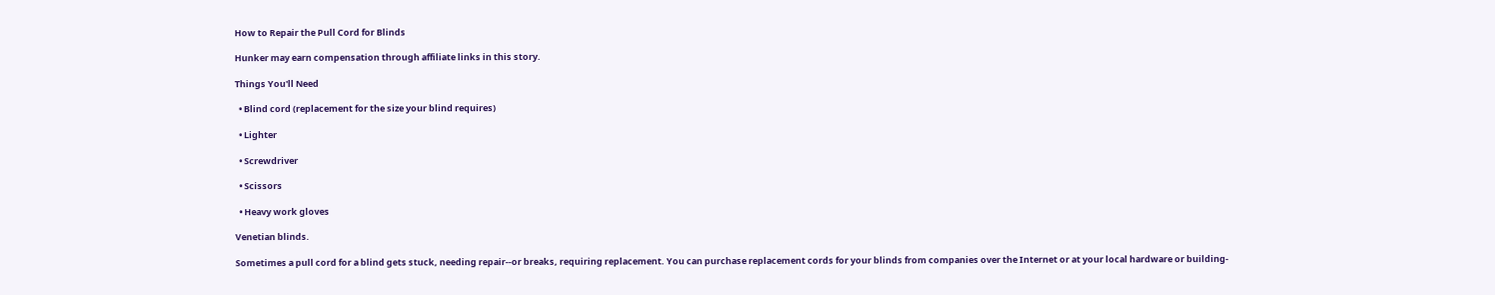How to Repair the Pull Cord for Blinds

Hunker may earn compensation through affiliate links in this story.

Things You'll Need

  • Blind cord (replacement for the size your blind requires)

  • Lighter

  • Screwdriver

  • Scissors

  • Heavy work gloves

Venetian blinds.

Sometimes a pull cord for a blind gets stuck, needing repair--or breaks, requiring replacement. You can purchase replacement cords for your blinds from companies over the Internet or at your local hardware or building-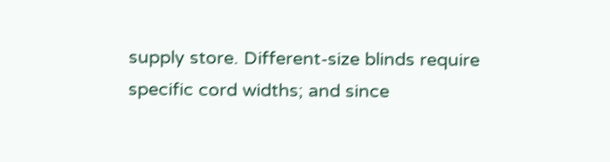supply store. Different-size blinds require specific cord widths; and since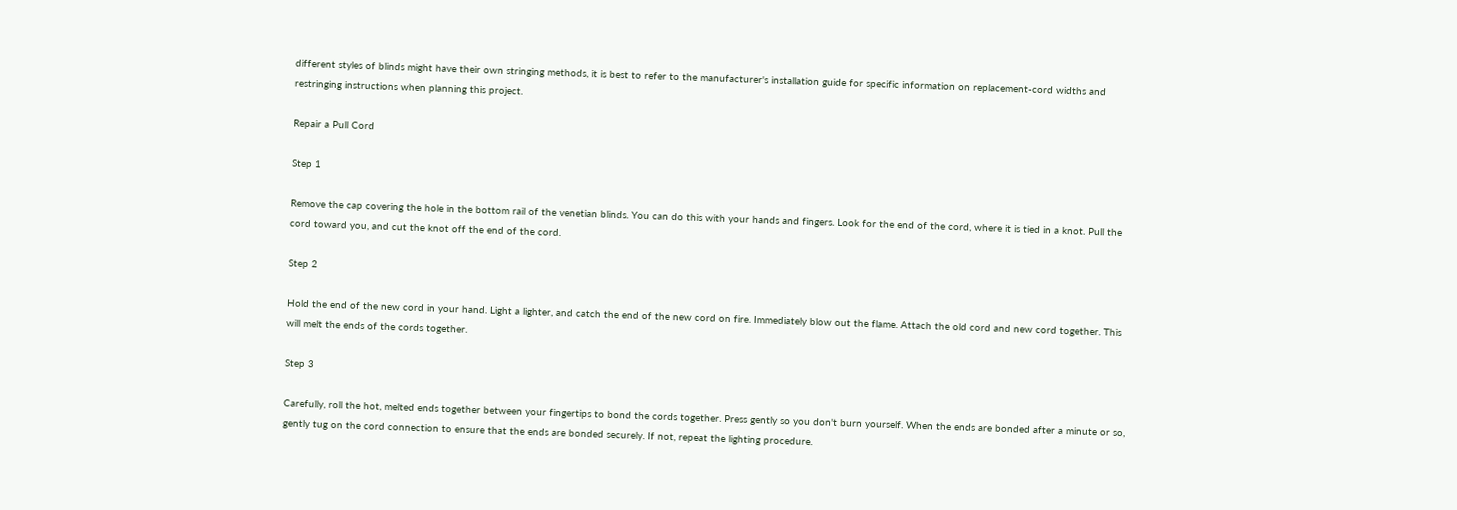different styles of blinds might have their own stringing methods, it is best to refer to the manufacturer's installation guide for specific information on replacement-cord widths and restringing instructions when planning this project.

Repair a Pull Cord

Step 1

Remove the cap covering the hole in the bottom rail of the venetian blinds. You can do this with your hands and fingers. Look for the end of the cord, where it is tied in a knot. Pull the cord toward you, and cut the knot off the end of the cord.

Step 2

Hold the end of the new cord in your hand. Light a lighter, and catch the end of the new cord on fire. Immediately blow out the flame. Attach the old cord and new cord together. This will melt the ends of the cords together.

Step 3

Carefully, roll the hot, melted ends together between your fingertips to bond the cords together. Press gently so you don't burn yourself. When the ends are bonded after a minute or so, gently tug on the cord connection to ensure that the ends are bonded securely. If not, repeat the lighting procedure.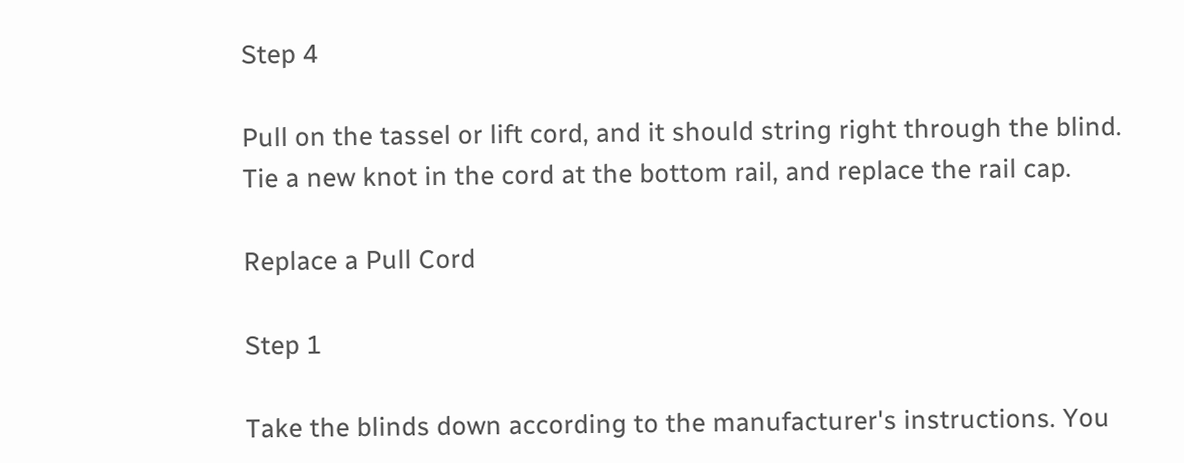Step 4

Pull on the tassel or lift cord, and it should string right through the blind. Tie a new knot in the cord at the bottom rail, and replace the rail cap.

Replace a Pull Cord

Step 1

Take the blinds down according to the manufacturer's instructions. You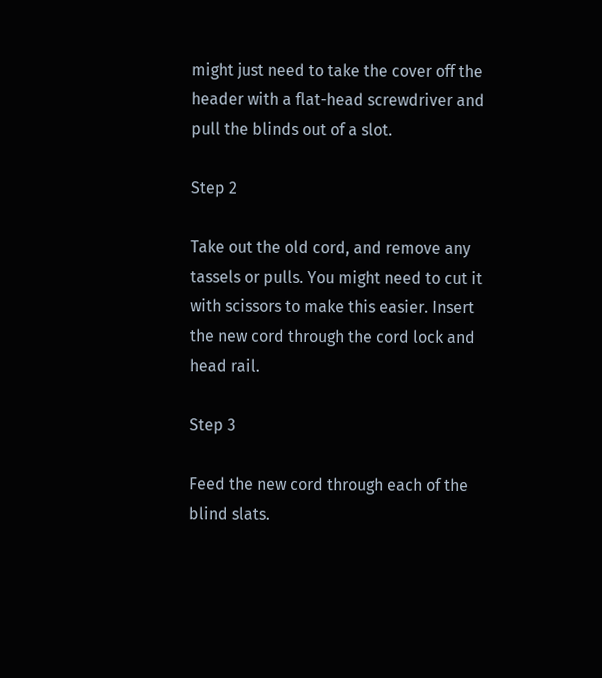might just need to take the cover off the header with a flat-head screwdriver and pull the blinds out of a slot.

Step 2

Take out the old cord, and remove any tassels or pulls. You might need to cut it with scissors to make this easier. Insert the new cord through the cord lock and head rail.

Step 3

Feed the new cord through each of the blind slats.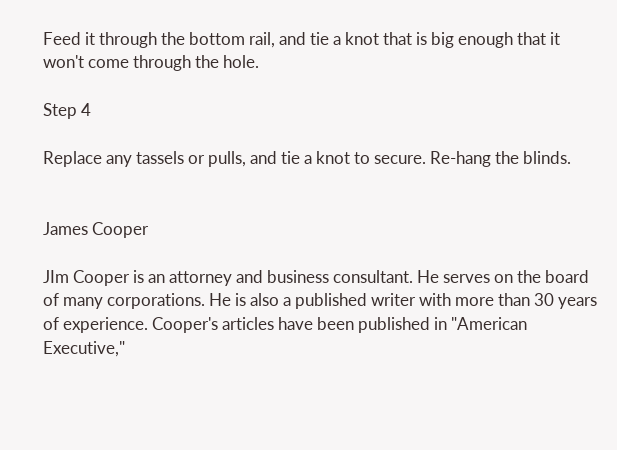Feed it through the bottom rail, and tie a knot that is big enough that it won't come through the hole.

Step 4

Replace any tassels or pulls, and tie a knot to secure. Re-hang the blinds.


James Cooper

JIm Cooper is an attorney and business consultant. He serves on the board of many corporations. He is also a published writer with more than 30 years of experience. Cooper's articles have been published in "American Executive,"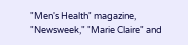"Men's Health" magazine, "Newsweek," "Marie Claire" and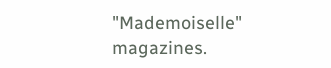"Mademoiselle" magazines.